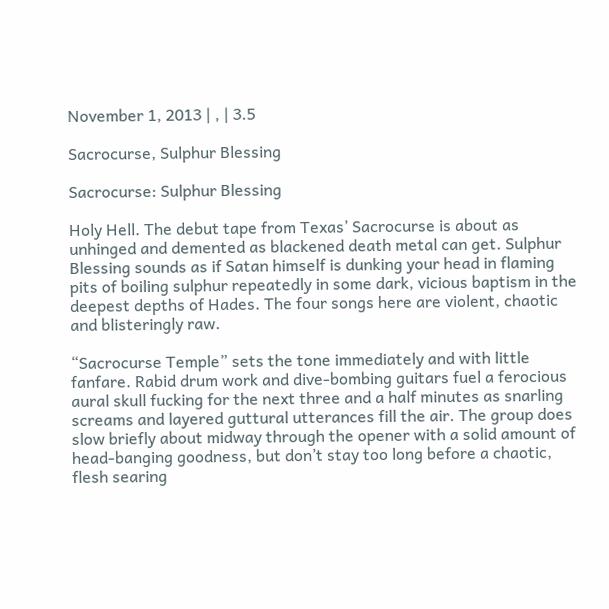November 1, 2013 | , | 3.5

Sacrocurse, Sulphur Blessing

Sacrocurse: Sulphur Blessing

Holy Hell. The debut tape from Texas’ Sacrocurse is about as unhinged and demented as blackened death metal can get. Sulphur Blessing sounds as if Satan himself is dunking your head in flaming pits of boiling sulphur repeatedly in some dark, vicious baptism in the deepest depths of Hades. The four songs here are violent, chaotic and blisteringly raw.

“Sacrocurse Temple” sets the tone immediately and with little fanfare. Rabid drum work and dive-bombing guitars fuel a ferocious aural skull fucking for the next three and a half minutes as snarling screams and layered guttural utterances fill the air. The group does slow briefly about midway through the opener with a solid amount of head-banging goodness, but don’t stay too long before a chaotic, flesh searing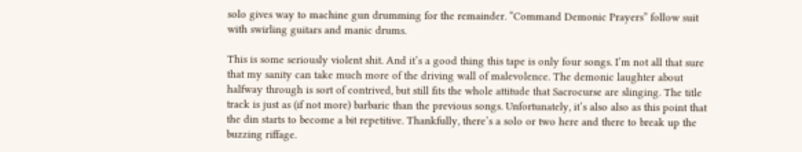solo gives way to machine gun drumming for the remainder. “Command Demonic Prayers” follow suit with swirling guitars and manic drums.

This is some seriously violent shit. And it’s a good thing this tape is only four songs. I’m not all that sure that my sanity can take much more of the driving wall of malevolence. The demonic laughter about halfway through is sort of contrived, but still fits the whole attitude that Sacrocurse are slinging. The title track is just as (if not more) barbaric than the previous songs. Unfortunately, it’s also also as this point that the din starts to become a bit repetitive. Thankfully, there’s a solo or two here and there to break up the buzzing riffage.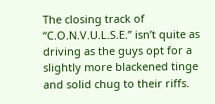The closing track of “C.O.N.V.U.L.S.E.” isn’t quite as driving as the guys opt for a slightly more blackened tinge and solid chug to their riffs.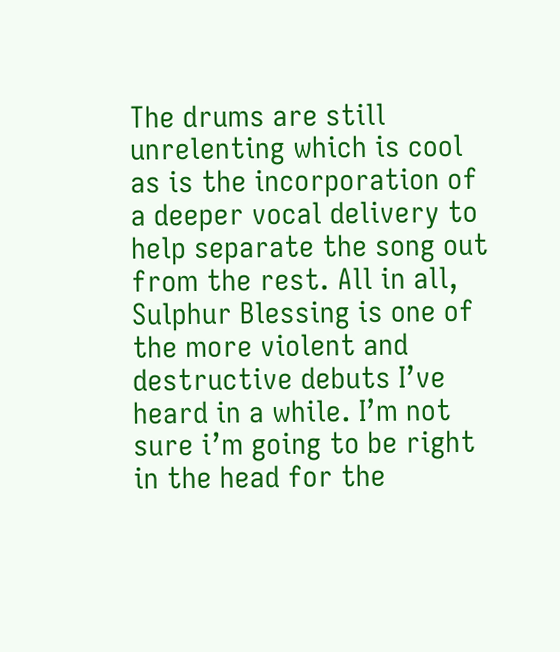The drums are still unrelenting which is cool as is the incorporation of a deeper vocal delivery to help separate the song out from the rest. All in all, Sulphur Blessing is one of the more violent and destructive debuts I’ve heard in a while. I’m not sure i’m going to be right in the head for the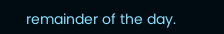remainder of the day.